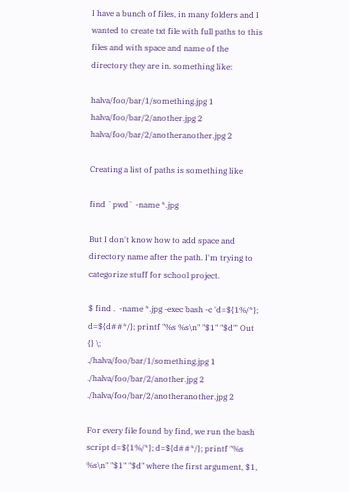I have a bunch of files, in many folders and I wanted to create txt file with full paths to this files and with space and name of the directory they are in. something like:

halva/foo/bar/1/something.jpg 1
halva/foo/bar/2/another.jpg 2
halva/foo/bar/2/anotheranother.jpg 2

Creating a list of paths is something like

find `pwd` -name *.jpg

But I don't know how to add space and directory name after the path. I'm trying to categorize stuff for school project.

$ find .  -name *.jpg -exec bash -c 'd=${1%/*}; d=${d##*/}; printf "%s %s\n" "$1" "$d"' Out {} \;
./halva/foo/bar/1/something.jpg 1
./halva/foo/bar/2/another.jpg 2
./halva/foo/bar/2/anotheranother.jpg 2

For every file found by find, we run the bash script d=${1%/*}; d=${d##*/}; printf "%s %s\n" "$1" "$d" where the first argument, $1,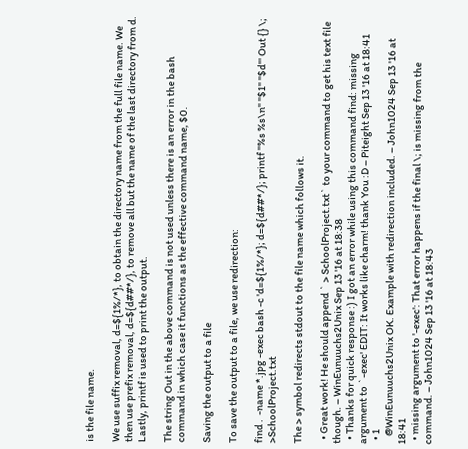is the file name.

We use suffix removal, d=${1%/*}, to obtain the directory name from the full file name. We then use prefix removal, d=${d##*/}, to remove all but the name of the last directory from d. Lastly, printf is used to print the output.

The string Out in the above command is not used unless there is an error in the bash command in which case it functions as the effective command name, $0.

Saving the output to a file

To save the output to a file, we use redirection:

find .  -name *.jpg -exec bash -c 'd=${1%/*}; d=${d##*/}; printf "%s %s\n" "$1" "$d"' Out {} \; >SchoolProject.txt

The > symbol redirects stdout to the file name which follows it.

  • Great work! He should append ` > SchoolProject.txt` to your command to get his text file though. – WinEunuuchs2Unix Sep 13 '16 at 18:38
  • Thanks for quick response :) I got an error while using this command find: missing argument to `-exec' EDIT: It works like charm! thank You :D – Piteight Sep 13 '16 at 18:41
  • 1
    @WinEunuuchs2Unix OK. Example with redirection included. – John1024 Sep 13 '16 at 18:41
  • missing argument to '-exec': That error happens if the final \; is missing from the command. – John1024 Sep 13 '16 at 18:43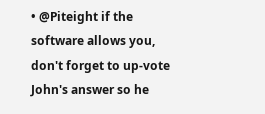• @Piteight if the software allows you, don't forget to up-vote John's answer so he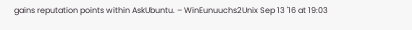gains reputation points within AskUbuntu. – WinEunuuchs2Unix Sep 13 '16 at 19:03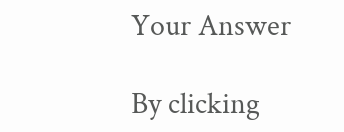Your Answer

By clicking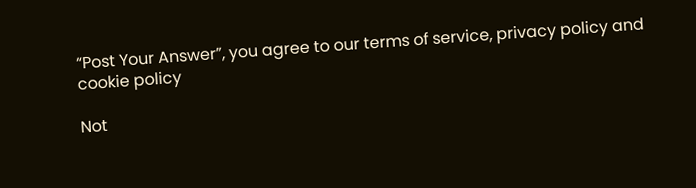“Post Your Answer”, you agree to our terms of service, privacy policy and cookie policy

Not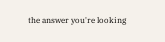the answer you're looking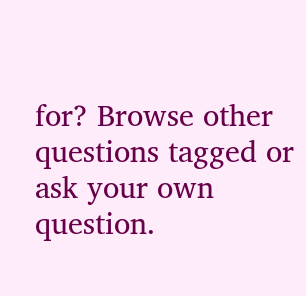for? Browse other questions tagged or ask your own question.